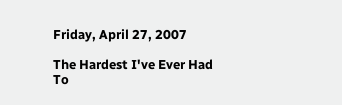Friday, April 27, 2007

The Hardest I've Ever Had To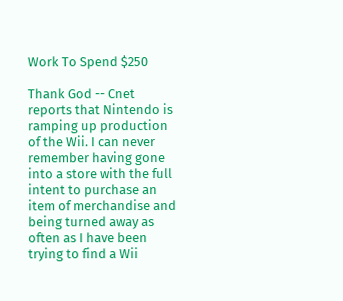Work To Spend $250

Thank God -- Cnet reports that Nintendo is ramping up production of the Wii. I can never remember having gone into a store with the full intent to purchase an item of merchandise and being turned away as often as I have been trying to find a Wii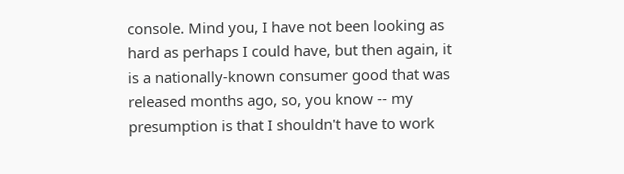console. Mind you, I have not been looking as hard as perhaps I could have, but then again, it is a nationally-known consumer good that was released months ago, so, you know -- my presumption is that I shouldn't have to work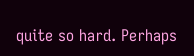quite so hard. Perhaps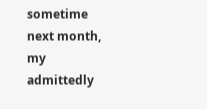sometime next month, my admittedly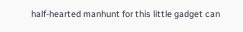half-hearted manhunt for this little gadget can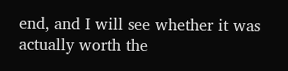end, and I will see whether it was actually worth the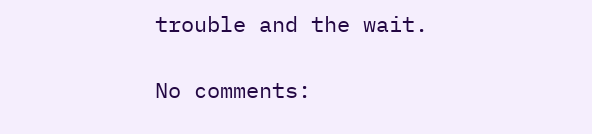trouble and the wait.

No comments: